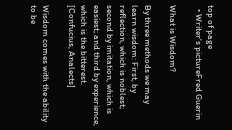top of page
  • Writer's pictureFred Guerin

What is Wisdom?

By three methods we may learn wisdom: First, by reflection, which is noblest; second by imitation, which is easiest; and third by experience, which is the bitterest. [Confucius, Analects]

Wisdom comes with the ability to be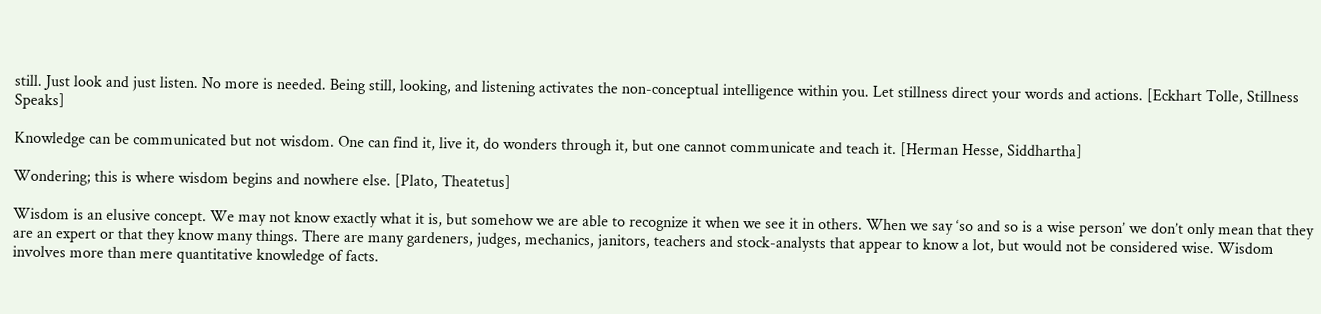still. Just look and just listen. No more is needed. Being still, looking, and listening activates the non-conceptual intelligence within you. Let stillness direct your words and actions. [Eckhart Tolle, Stillness Speaks]

Knowledge can be communicated but not wisdom. One can find it, live it, do wonders through it, but one cannot communicate and teach it. [Herman Hesse, Siddhartha]

Wondering; this is where wisdom begins and nowhere else. [Plato, Theatetus]

Wisdom is an elusive concept. We may not know exactly what it is, but somehow we are able to recognize it when we see it in others. When we say ‘so and so is a wise person’ we don’t only mean that they are an expert or that they know many things. There are many gardeners, judges, mechanics, janitors, teachers and stock-analysts that appear to know a lot, but would not be considered wise. Wisdom involves more than mere quantitative knowledge of facts.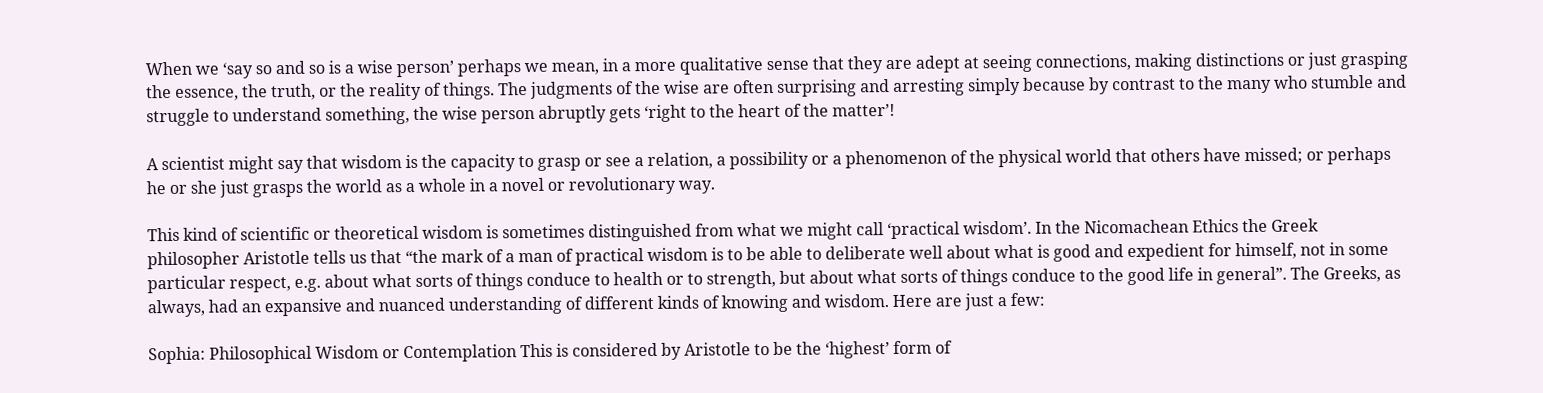When we ‘say so and so is a wise person’ perhaps we mean, in a more qualitative sense that they are adept at seeing connections, making distinctions or just grasping the essence, the truth, or the reality of things. The judgments of the wise are often surprising and arresting simply because by contrast to the many who stumble and struggle to understand something, the wise person abruptly gets ‘right to the heart of the matter’!

A scientist might say that wisdom is the capacity to grasp or see a relation, a possibility or a phenomenon of the physical world that others have missed; or perhaps he or she just grasps the world as a whole in a novel or revolutionary way.

This kind of scientific or theoretical wisdom is sometimes distinguished from what we might call ‘practical wisdom’. In the Nicomachean Ethics the Greek philosopher Aristotle tells us that “the mark of a man of practical wisdom is to be able to deliberate well about what is good and expedient for himself, not in some particular respect, e.g. about what sorts of things conduce to health or to strength, but about what sorts of things conduce to the good life in general”. The Greeks, as always, had an expansive and nuanced understanding of different kinds of knowing and wisdom. Here are just a few:

Sophia: Philosophical Wisdom or Contemplation This is considered by Aristotle to be the ‘highest’ form of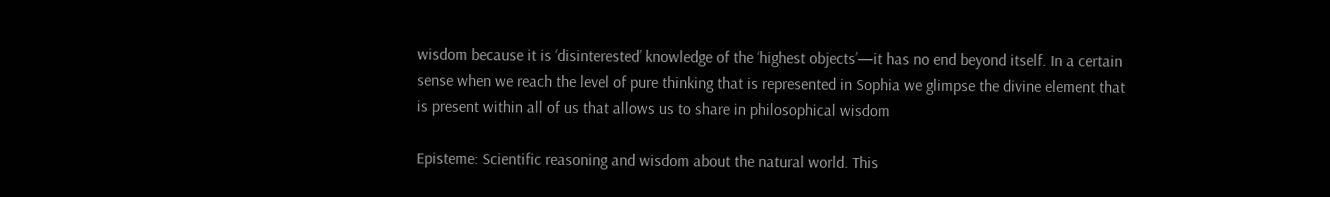wisdom because it is ‘disinterested’ knowledge of the ‘highest objects’—it has no end beyond itself. In a certain sense when we reach the level of pure thinking that is represented in Sophia we glimpse the divine element that is present within all of us that allows us to share in philosophical wisdom

Episteme: Scientific reasoning and wisdom about the natural world. This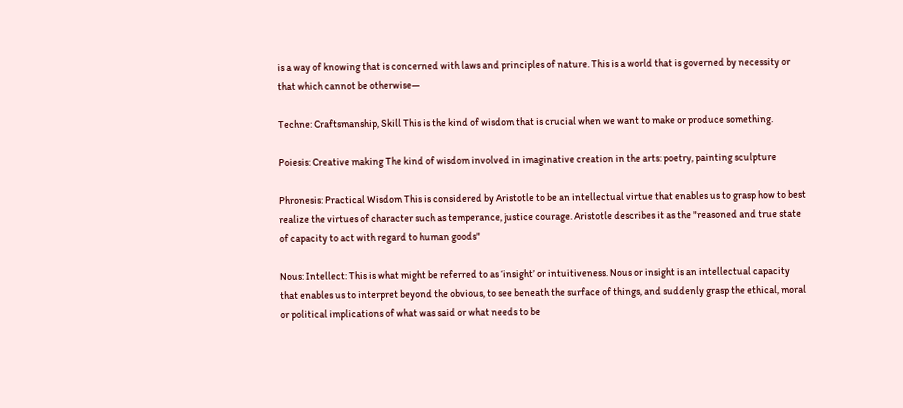is a way of knowing that is concerned with laws and principles of nature. This is a world that is governed by necessity or that which cannot be otherwise—

Techne: Craftsmanship, Skill This is the kind of wisdom that is crucial when we want to make or produce something.

Poiesis: Creative making The kind of wisdom involved in imaginative creation in the arts: poetry, painting sculpture

Phronesis: Practical Wisdom This is considered by Aristotle to be an intellectual virtue that enables us to grasp how to best realize the virtues of character such as temperance, justice courage. Aristotle describes it as the "reasoned and true state of capacity to act with regard to human goods"

Nous: Intellect: This is what might be referred to as ‘insight’ or intuitiveness. Nous or insight is an intellectual capacity that enables us to interpret beyond the obvious, to see beneath the surface of things, and suddenly grasp the ethical, moral or political implications of what was said or what needs to be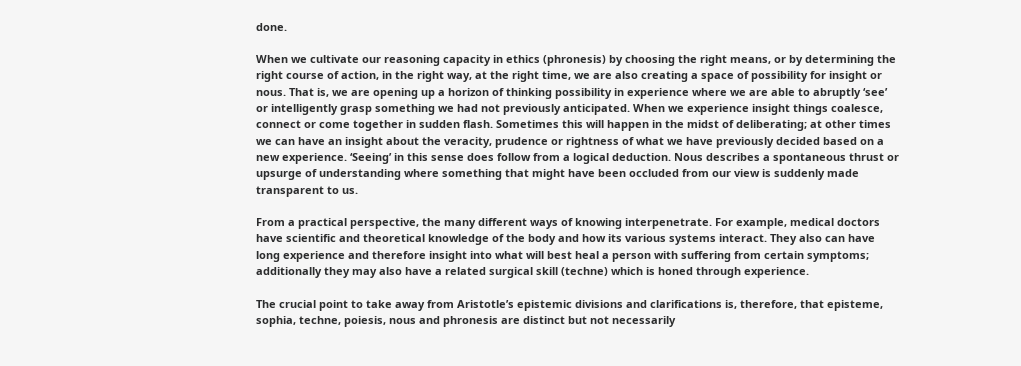done.

When we cultivate our reasoning capacity in ethics (phronesis) by choosing the right means, or by determining the right course of action, in the right way, at the right time, we are also creating a space of possibility for insight or nous. That is, we are opening up a horizon of thinking possibility in experience where we are able to abruptly ‘see’ or intelligently grasp something we had not previously anticipated. When we experience insight things coalesce, connect or come together in sudden flash. Sometimes this will happen in the midst of deliberating; at other times we can have an insight about the veracity, prudence or rightness of what we have previously decided based on a new experience. ‘Seeing’ in this sense does follow from a logical deduction. Nous describes a spontaneous thrust or upsurge of understanding where something that might have been occluded from our view is suddenly made transparent to us.

From a practical perspective, the many different ways of knowing interpenetrate. For example, medical doctors have scientific and theoretical knowledge of the body and how its various systems interact. They also can have long experience and therefore insight into what will best heal a person with suffering from certain symptoms; additionally they may also have a related surgical skill (techne) which is honed through experience.

The crucial point to take away from Aristotle’s epistemic divisions and clarifications is, therefore, that episteme, sophia, techne, poiesis, nous and phronesis are distinct but not necessarily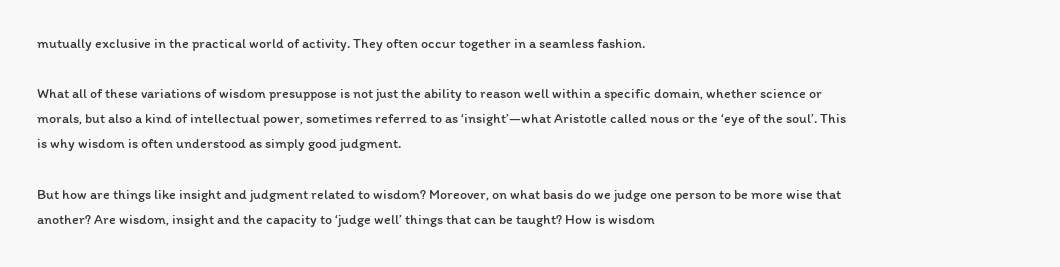mutually exclusive in the practical world of activity. They often occur together in a seamless fashion.

What all of these variations of wisdom presuppose is not just the ability to reason well within a specific domain, whether science or morals, but also a kind of intellectual power, sometimes referred to as ‘insight’—what Aristotle called nous or the ‘eye of the soul’. This is why wisdom is often understood as simply good judgment.

But how are things like insight and judgment related to wisdom? Moreover, on what basis do we judge one person to be more wise that another? Are wisdom, insight and the capacity to ‘judge well’ things that can be taught? How is wisdom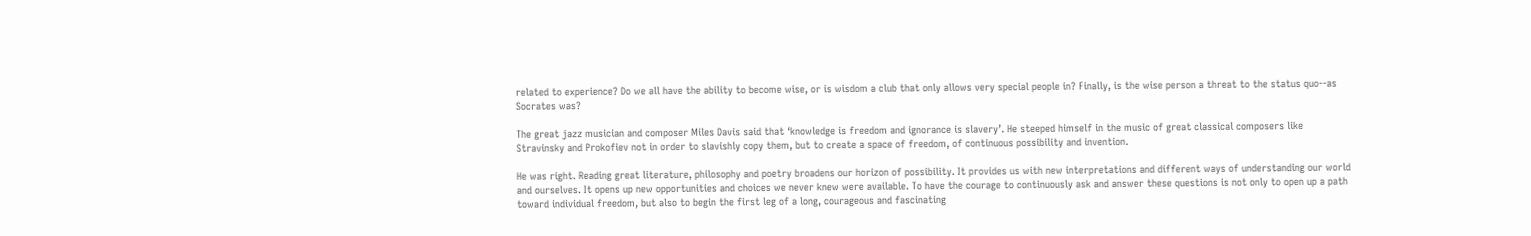related to experience? Do we all have the ability to become wise, or is wisdom a club that only allows very special people in? Finally, is the wise person a threat to the status quo--as Socrates was?

The great jazz musician and composer Miles Davis said that ‘knowledge is freedom and ignorance is slavery’. He steeped himself in the music of great classical composers like Stravinsky and Prokofiev not in order to slavishly copy them, but to create a space of freedom, of continuous possibility and invention.

He was right. Reading great literature, philosophy and poetry broadens our horizon of possibility. It provides us with new interpretations and different ways of understanding our world and ourselves. It opens up new opportunities and choices we never knew were available. To have the courage to continuously ask and answer these questions is not only to open up a path toward individual freedom, but also to begin the first leg of a long, courageous and fascinating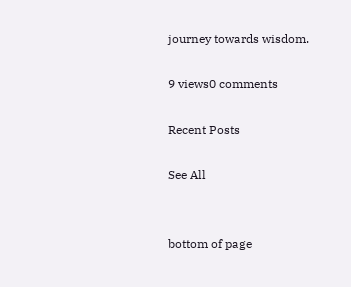journey towards wisdom.

9 views0 comments

Recent Posts

See All


bottom of page